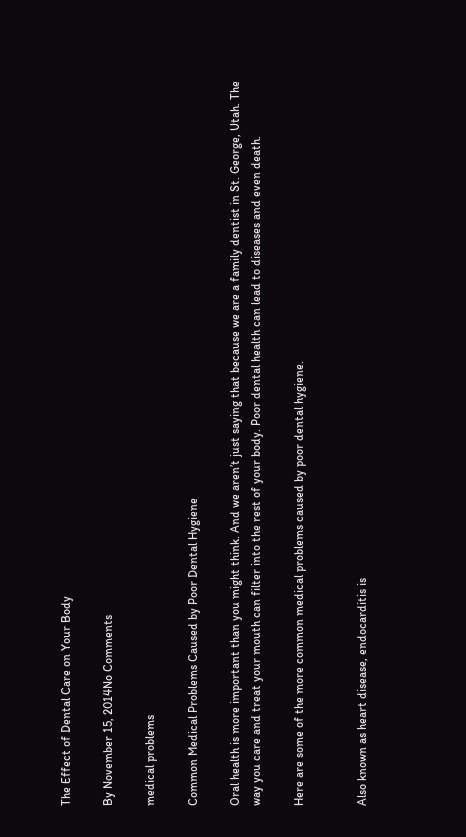The Effect of Dental Care on Your Body

By November 15, 2014No Comments

medical problems

Common Medical Problems Caused by Poor Dental Hygiene

Oral health is more important than you might think. And we aren’t just saying that because we are a family dentist in St. George, Utah. The way you care and treat your mouth can filter into the rest of your body. Poor dental health can lead to diseases and even death.

Here are some of the more common medical problems caused by poor dental hygiene.


Also known as heart disease, endocarditis is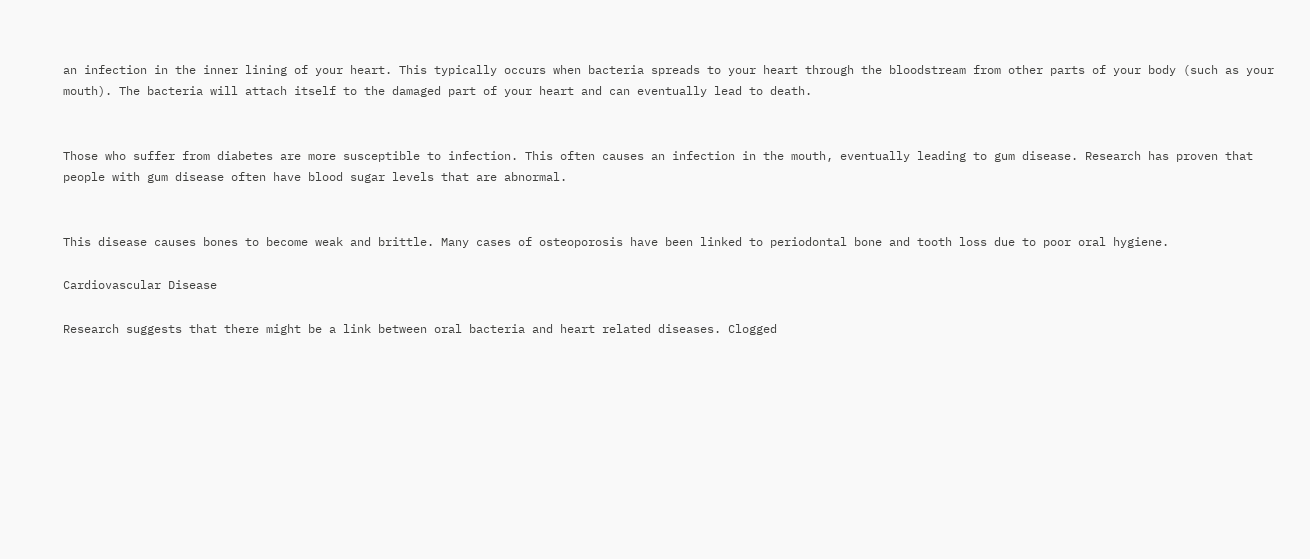an infection in the inner lining of your heart. This typically occurs when bacteria spreads to your heart through the bloodstream from other parts of your body (such as your mouth). The bacteria will attach itself to the damaged part of your heart and can eventually lead to death.


Those who suffer from diabetes are more susceptible to infection. This often causes an infection in the mouth, eventually leading to gum disease. Research has proven that people with gum disease often have blood sugar levels that are abnormal.


This disease causes bones to become weak and brittle. Many cases of osteoporosis have been linked to periodontal bone and tooth loss due to poor oral hygiene.

Cardiovascular Disease

Research suggests that there might be a link between oral bacteria and heart related diseases. Clogged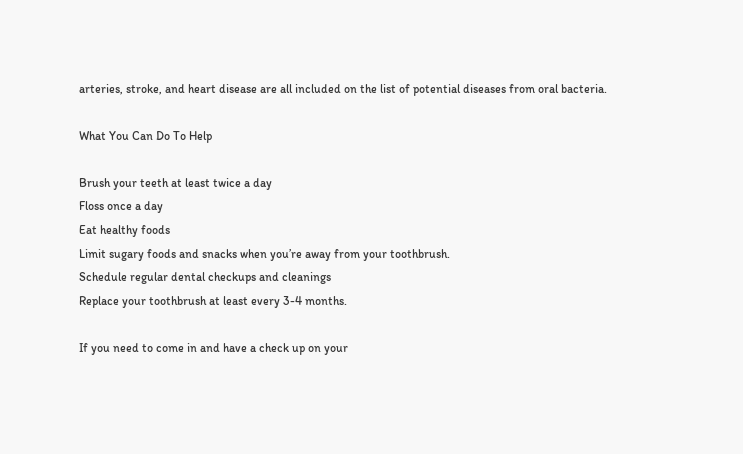arteries, stroke, and heart disease are all included on the list of potential diseases from oral bacteria.

What You Can Do To Help

Brush your teeth at least twice a day
Floss once a day
Eat healthy foods
Limit sugary foods and snacks when you’re away from your toothbrush.
Schedule regular dental checkups and cleanings
Replace your toothbrush at least every 3-4 months.

If you need to come in and have a check up on your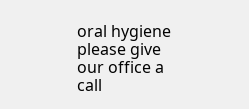oral hygiene please give our office a call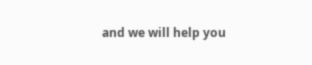and we will help you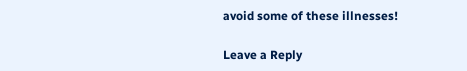avoid some of these illnesses!

Leave a Reply